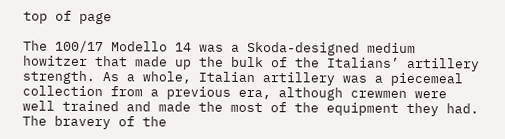top of page

The 100/17 Modello 14 was a Skoda-designed medium howitzer that made up the bulk of the Italians’ artillery strength. As a whole, Italian artillery was a piecemeal collection from a previous era, although crewmen were well trained and made the most of the equipment they had. The bravery of the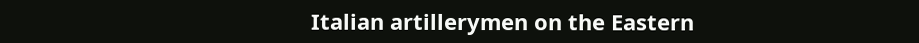Italian artillerymen on the Eastern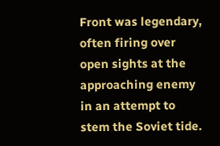Front was legendary, often firing over open sights at the approaching enemy in an attempt to stem the Soviet tide.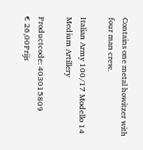Contains one metal howitzer with four man crew.

Italian Army 100/17 Modello 14 Medium Artillery

Productcode: 403015809
€ 26,00Prijs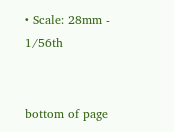• Scale: 28mm - 1/56th


bottom of page